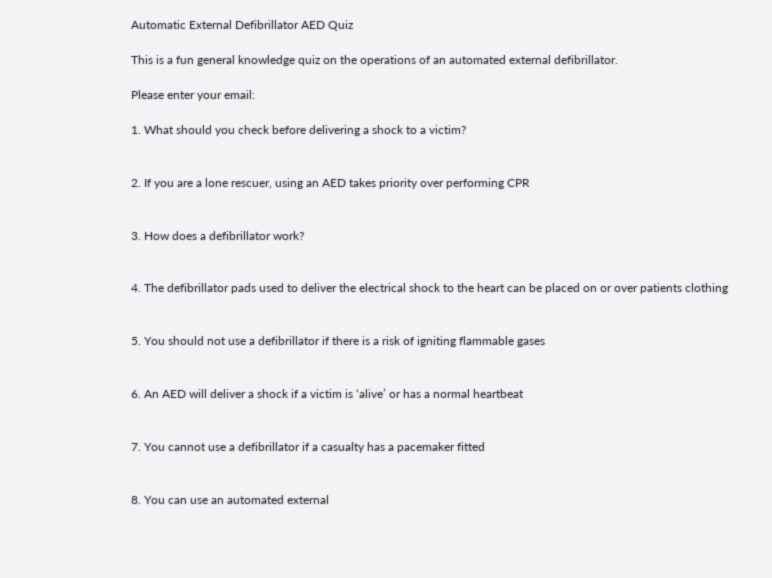Automatic External Defibrillator AED Quiz

This is a fun general knowledge quiz on the operations of an automated external defibrillator.

Please enter your email:

1. What should you check before delivering a shock to a victim?


2. If you are a lone rescuer, using an AED takes priority over performing CPR


3. How does a defibrillator work?


4. The defibrillator pads used to deliver the electrical shock to the heart can be placed on or over patients clothing


5. You should not use a defibrillator if there is a risk of igniting flammable gases


6. An AED will deliver a shock if a victim is ‘alive’ or has a normal heartbeat


7. You cannot use a defibrillator if a casualty has a pacemaker fitted


8. You can use an automated external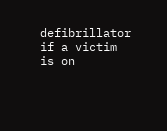defibrillator if a victim is on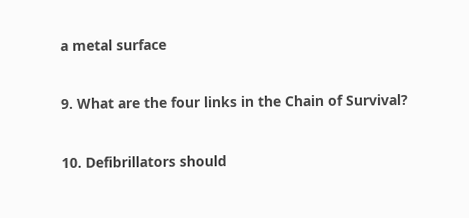a metal surface


9. What are the four links in the Chain of Survival?


10. Defibrillators should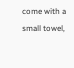come with a small towel,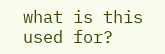what is this used for?